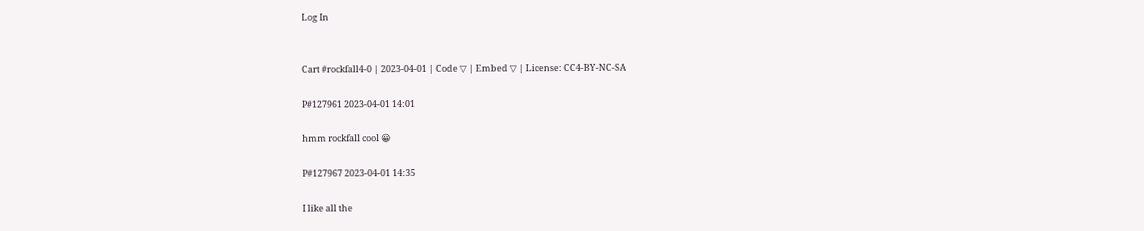Log In


Cart #rockfall4-0 | 2023-04-01 | Code ▽ | Embed ▽ | License: CC4-BY-NC-SA

P#127961 2023-04-01 14:01

hmm rockfall cool 😀

P#127967 2023-04-01 14:35

I like all the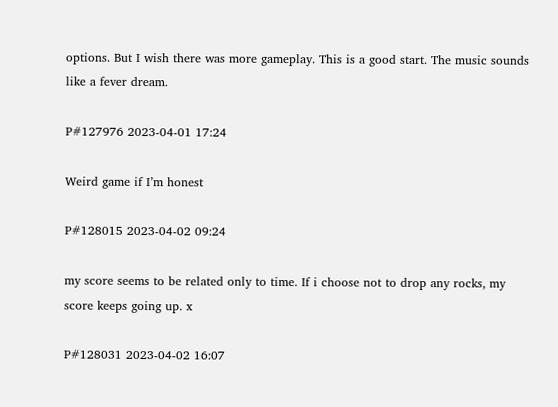options. But I wish there was more gameplay. This is a good start. The music sounds like a fever dream.

P#127976 2023-04-01 17:24

Weird game if I’m honest

P#128015 2023-04-02 09:24

my score seems to be related only to time. If i choose not to drop any rocks, my score keeps going up. x

P#128031 2023-04-02 16:07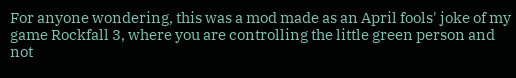For anyone wondering, this was a mod made as an April fools' joke of my game Rockfall 3, where you are controlling the little green person and not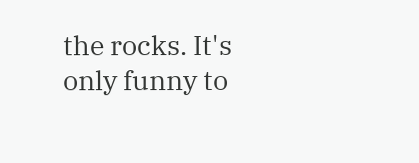the rocks. It's only funny to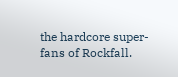the hardcore super-fans of Rockfall.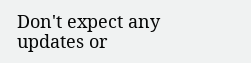Don't expect any updates or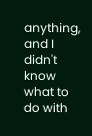anything, and I didn't know what to do with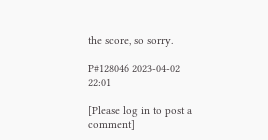the score, so sorry.

P#128046 2023-04-02 22:01

[Please log in to post a comment]